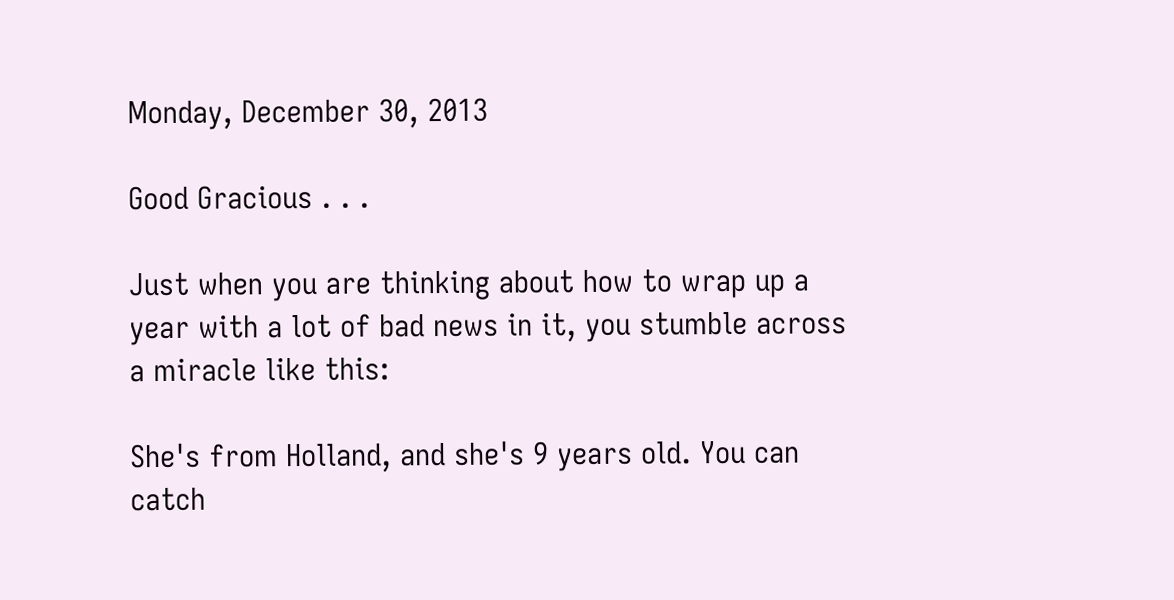Monday, December 30, 2013

Good Gracious . . .

Just when you are thinking about how to wrap up a year with a lot of bad news in it, you stumble across a miracle like this:

She's from Holland, and she's 9 years old. You can catch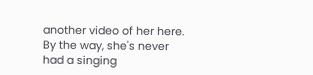another video of her here. By the way, she's never had a singing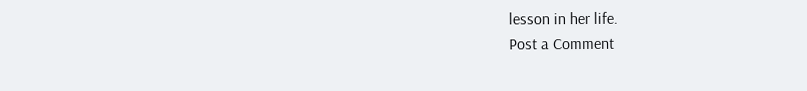lesson in her life.
Post a Comment